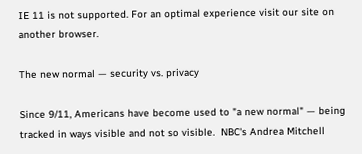IE 11 is not supported. For an optimal experience visit our site on another browser.

The new normal — security vs. privacy

Since 9/11, Americans have become used to "a new normal" — being tracked in ways visible and not so visible.  NBC's Andrea Mitchell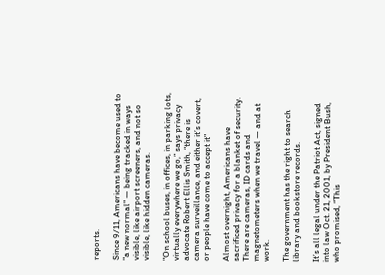reports.

Since 9/11, Americans have become used to "a new normal" — being tracked in ways visible, like airport screeners, and not so visible, like hidden cameras.

"On school buses, in offices, in parking lots, virtually everywhere we go,” says privacy advocate Robert Ellis Smith, “there is camera surveillance, and either it’s covert, or people have come to accept it"

Almost overnight, Americans have sacrificed privacy for a blanket of security.  There are cameras, ID cards and magnetometers when we travel — and at work.

The government has the right to search library and bookstore records.

It’s all legal under the Patriot Act, signed into law Oct. 21, 2001, by President Bush, who promised, “This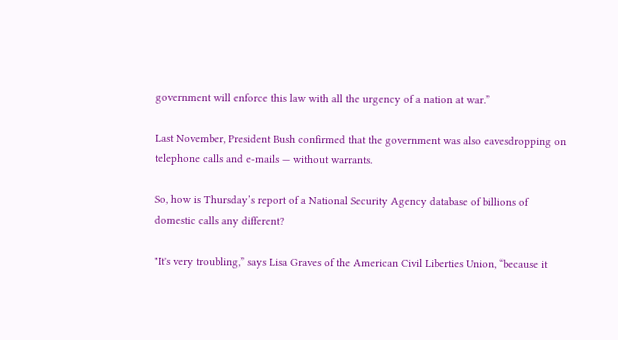government will enforce this law with all the urgency of a nation at war.”

Last November, President Bush confirmed that the government was also eavesdropping on telephone calls and e-mails — without warrants.

So, how is Thursday’s report of a National Security Agency database of billions of domestic calls any different?

"It's very troubling,” says Lisa Graves of the American Civil Liberties Union, “because it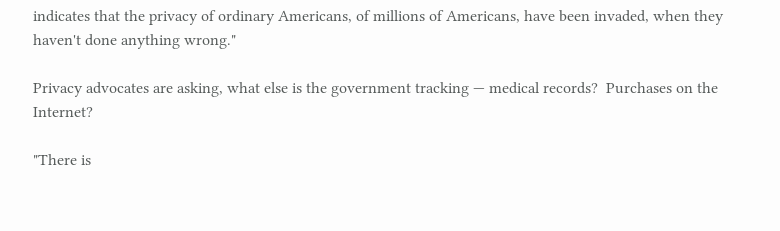indicates that the privacy of ordinary Americans, of millions of Americans, have been invaded, when they haven't done anything wrong."

Privacy advocates are asking, what else is the government tracking — medical records?  Purchases on the Internet?

"There is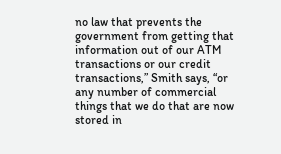no law that prevents the government from getting that information out of our ATM transactions or our credit transactions,” Smith says, “or any number of commercial things that we do that are now stored in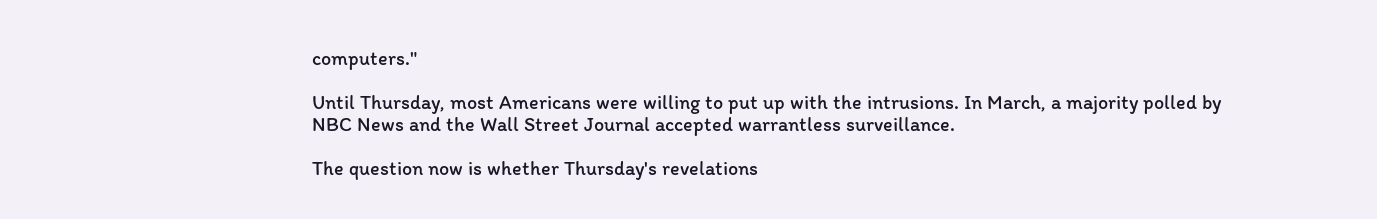computers."

Until Thursday, most Americans were willing to put up with the intrusions. In March, a majority polled by NBC News and the Wall Street Journal accepted warrantless surveillance.

The question now is whether Thursday's revelations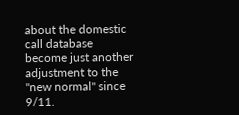about the domestic call database become just another adjustment to the "new normal" since 9/11.